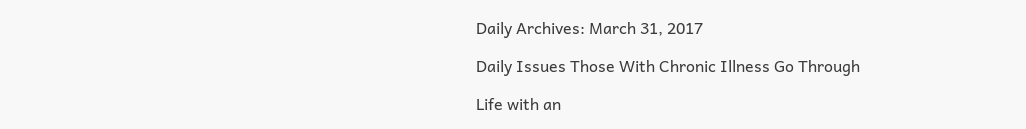Daily Archives: March 31, 2017

Daily Issues Those With Chronic Illness Go Through

Life with an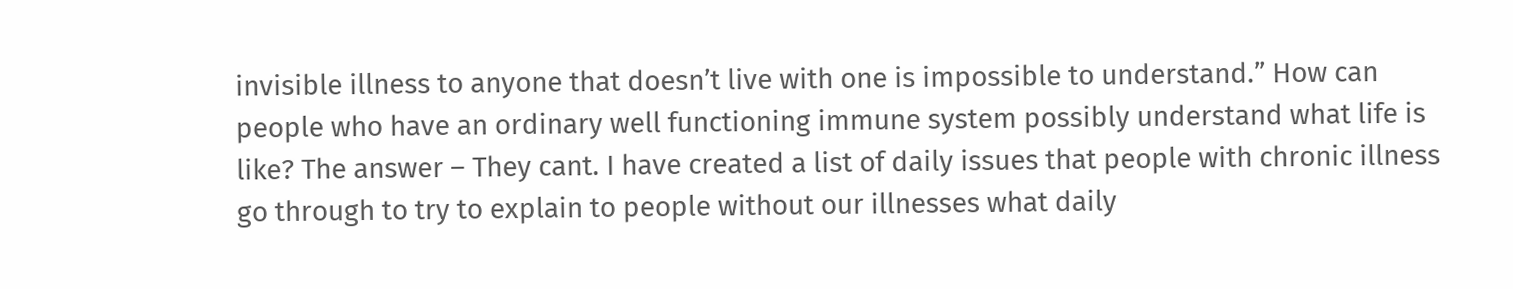invisible illness to anyone that doesn’t live with one is impossible to understand.” How can people who have an ordinary well functioning immune system possibly understand what life is like? The answer – They cant. I have created a list of daily issues that people with chronic illness go through to try to explain to people without our illnesses what daily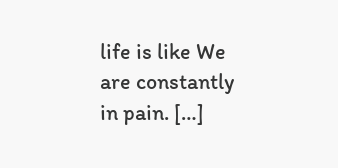life is like We are constantly in pain. […]